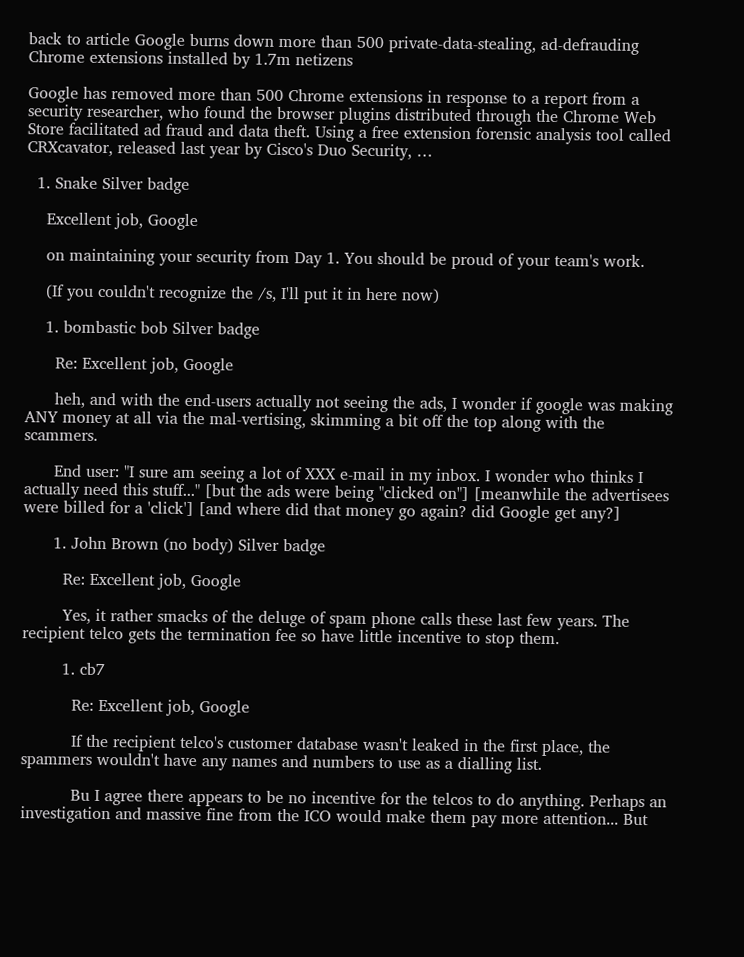back to article Google burns down more than 500 private-data-stealing, ad-defrauding Chrome extensions installed by 1.7m netizens

Google has removed more than 500 Chrome extensions in response to a report from a security researcher, who found the browser plugins distributed through the Chrome Web Store facilitated ad fraud and data theft. Using a free extension forensic analysis tool called CRXcavator, released last year by Cisco's Duo Security, …

  1. Snake Silver badge

    Excellent job, Google

    on maintaining your security from Day 1. You should be proud of your team's work.

    (If you couldn't recognize the /s, I'll put it in here now)

    1. bombastic bob Silver badge

      Re: Excellent job, Google

      heh, and with the end-users actually not seeing the ads, I wonder if google was making ANY money at all via the mal-vertising, skimming a bit off the top along with the scammers.

      End user: "I sure am seeing a lot of XXX e-mail in my inbox. I wonder who thinks I actually need this stuff..." [but the ads were being "clicked on"] [meanwhile the advertisees were billed for a 'click'] [and where did that money go again? did Google get any?]

      1. John Brown (no body) Silver badge

        Re: Excellent job, Google

        Yes, it rather smacks of the deluge of spam phone calls these last few years. The recipient telco gets the termination fee so have little incentive to stop them.

        1. cb7

          Re: Excellent job, Google

          If the recipient telco's customer database wasn't leaked in the first place, the spammers wouldn't have any names and numbers to use as a dialling list.

          Bu I agree there appears to be no incentive for the telcos to do anything. Perhaps an investigation and massive fine from the ICO would make them pay more attention... But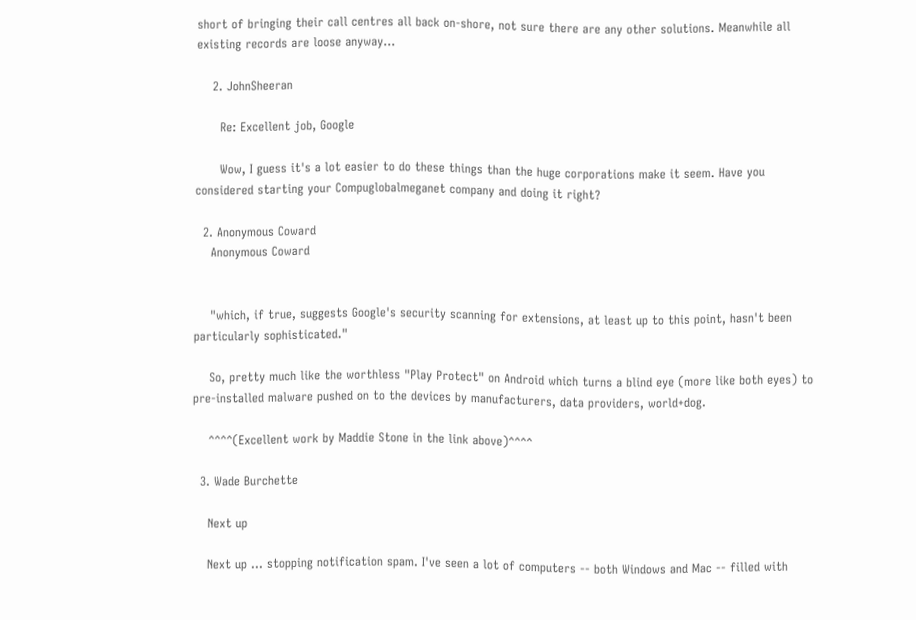short of bringing their call centres all back on-shore, not sure there are any other solutions. Meanwhile all existing records are loose anyway...

    2. JohnSheeran

      Re: Excellent job, Google

      Wow, I guess it's a lot easier to do these things than the huge corporations make it seem. Have you considered starting your Compuglobalmeganet company and doing it right?

  2. Anonymous Coward
    Anonymous Coward


    "which, if true, suggests Google's security scanning for extensions, at least up to this point, hasn't been particularly sophisticated."

    So, pretty much like the worthless "Play Protect" on Android which turns a blind eye (more like both eyes) to pre-installed malware pushed on to the devices by manufacturers, data providers, world+dog.

    ^^^^(Excellent work by Maddie Stone in the link above)^^^^

  3. Wade Burchette

    Next up

    Next up ... stopping notification spam. I've seen a lot of computers -- both Windows and Mac -- filled with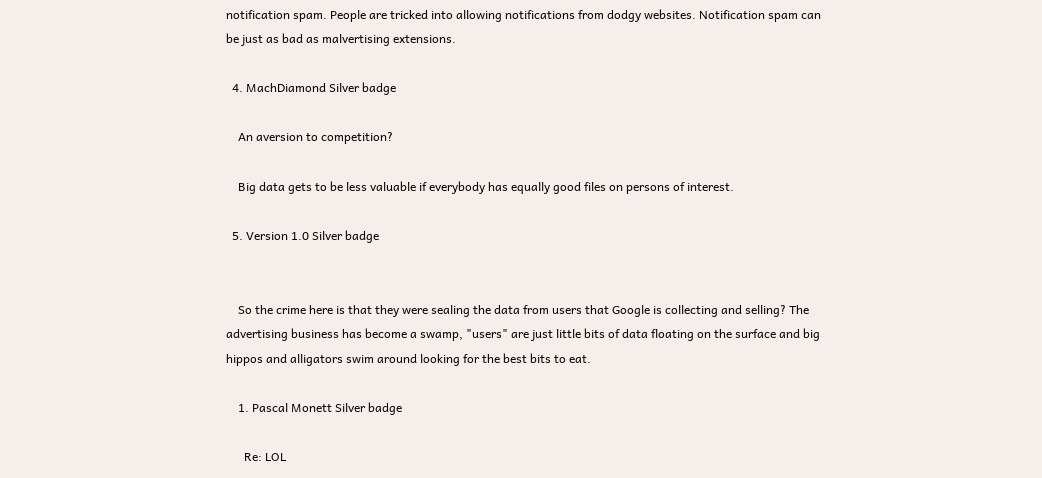notification spam. People are tricked into allowing notifications from dodgy websites. Notification spam can be just as bad as malvertising extensions.

  4. MachDiamond Silver badge

    An aversion to competition?

    Big data gets to be less valuable if everybody has equally good files on persons of interest.

  5. Version 1.0 Silver badge


    So the crime here is that they were sealing the data from users that Google is collecting and selling? The advertising business has become a swamp, "users" are just little bits of data floating on the surface and big hippos and alligators swim around looking for the best bits to eat.

    1. Pascal Monett Silver badge

      Re: LOL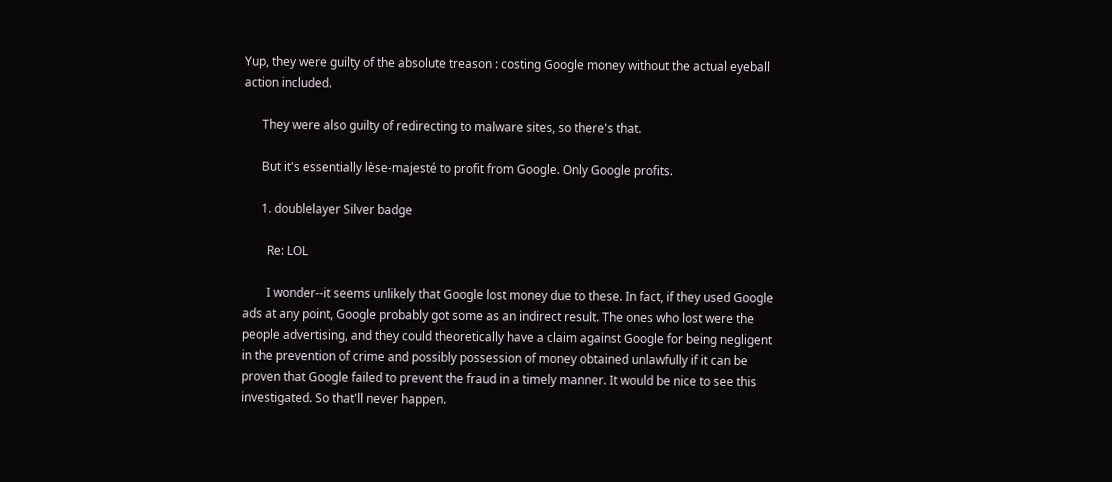Yup, they were guilty of the absolute treason : costing Google money without the actual eyeball action included.

      They were also guilty of redirecting to malware sites, so there's that.

      But it's essentially lèse-majesté to profit from Google. Only Google profits.

      1. doublelayer Silver badge

        Re: LOL

        I wonder--it seems unlikely that Google lost money due to these. In fact, if they used Google ads at any point, Google probably got some as an indirect result. The ones who lost were the people advertising, and they could theoretically have a claim against Google for being negligent in the prevention of crime and possibly possession of money obtained unlawfully if it can be proven that Google failed to prevent the fraud in a timely manner. It would be nice to see this investigated. So that'll never happen.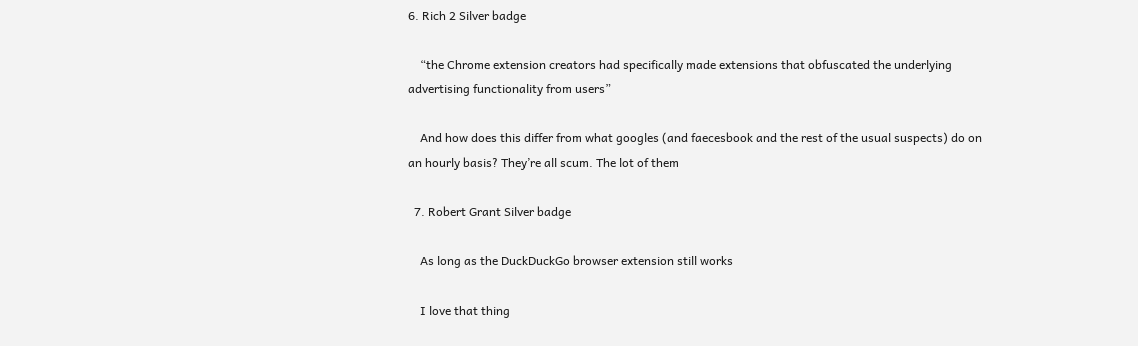6. Rich 2 Silver badge

    “the Chrome extension creators had specifically made extensions that obfuscated the underlying advertising functionality from users”

    And how does this differ from what googles (and faecesbook and the rest of the usual suspects) do on an hourly basis? They’re all scum. The lot of them

  7. Robert Grant Silver badge

    As long as the DuckDuckGo browser extension still works

    I love that thing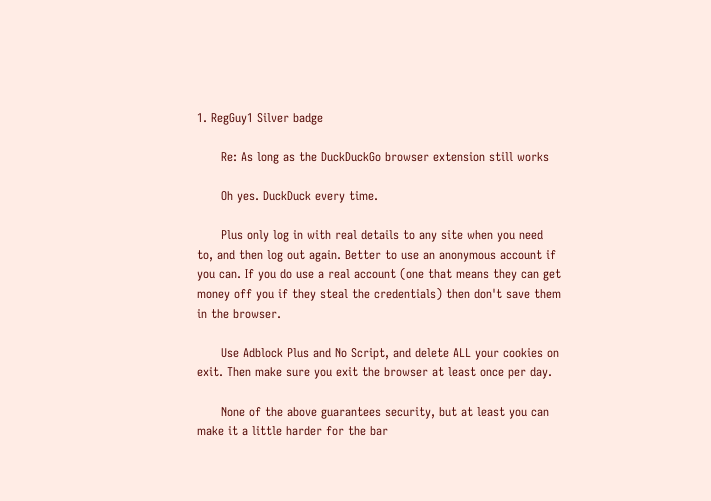1. RegGuy1 Silver badge

      Re: As long as the DuckDuckGo browser extension still works

      Oh yes. DuckDuck every time.

      Plus only log in with real details to any site when you need to, and then log out again. Better to use an anonymous account if you can. If you do use a real account (one that means they can get money off you if they steal the credentials) then don't save them in the browser.

      Use Adblock Plus and No Script, and delete ALL your cookies on exit. Then make sure you exit the browser at least once per day.

      None of the above guarantees security, but at least you can make it a little harder for the bar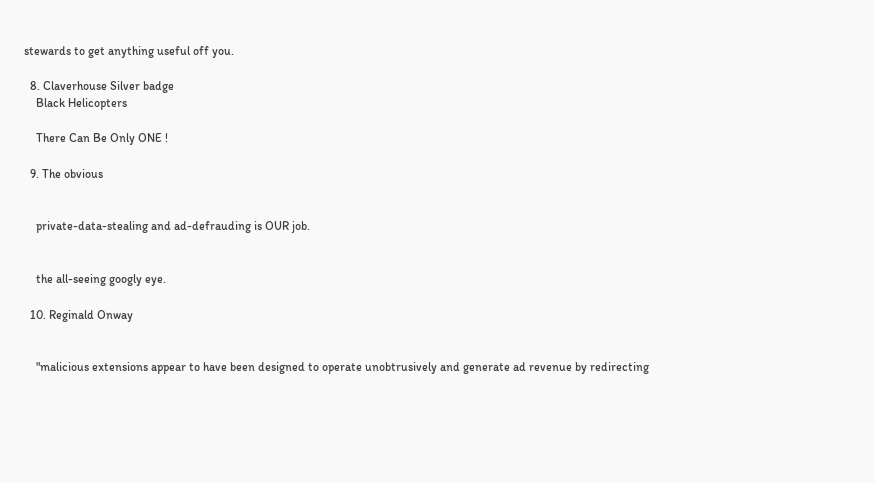stewards to get anything useful off you.

  8. Claverhouse Silver badge
    Black Helicopters

    There Can Be Only ONE !

  9. The obvious


    private-data-stealing and ad-defrauding is OUR job.


    the all-seeing googly eye.

  10. Reginald Onway


    "malicious extensions appear to have been designed to operate unobtrusively and generate ad revenue by redirecting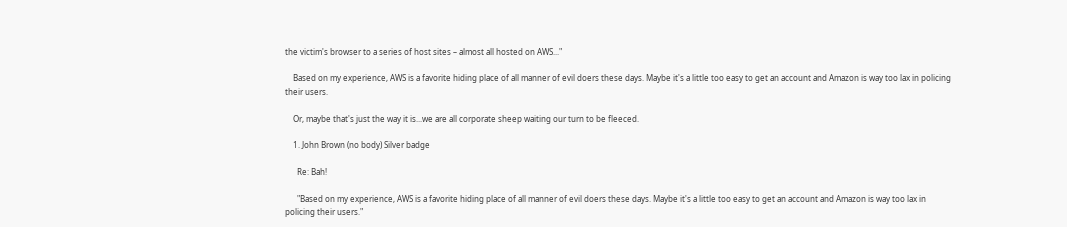the victim's browser to a series of host sites – almost all hosted on AWS..."

    Based on my experience, AWS is a favorite hiding place of all manner of evil doers these days. Maybe it's a little too easy to get an account and Amazon is way too lax in policing their users.

    Or, maybe that's just the way it is...we are all corporate sheep waiting our turn to be fleeced.

    1. John Brown (no body) Silver badge

      Re: Bah!

      "Based on my experience, AWS is a favorite hiding place of all manner of evil doers these days. Maybe it's a little too easy to get an account and Amazon is way too lax in policing their users."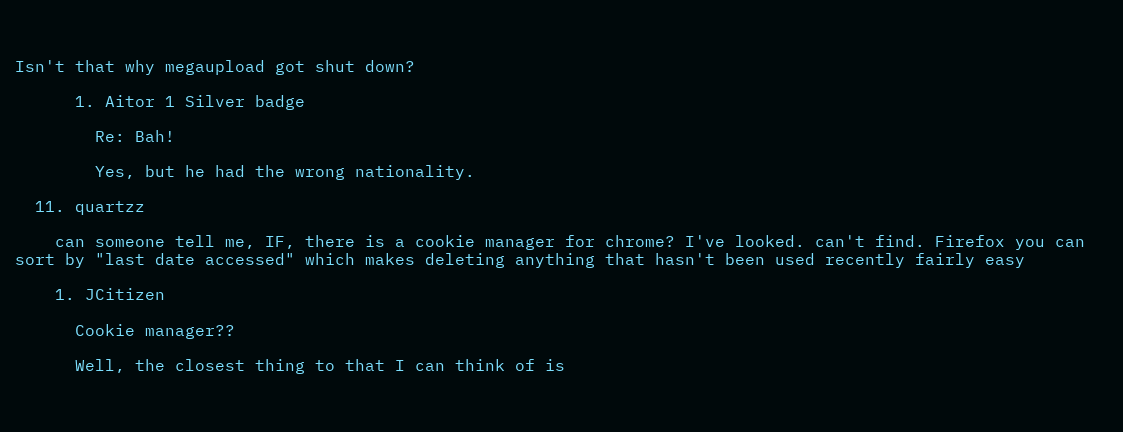Isn't that why megaupload got shut down?

      1. Aitor 1 Silver badge

        Re: Bah!

        Yes, but he had the wrong nationality.

  11. quartzz

    can someone tell me, IF, there is a cookie manager for chrome? I've looked. can't find. Firefox you can sort by "last date accessed" which makes deleting anything that hasn't been used recently fairly easy

    1. JCitizen

      Cookie manager??

      Well, the closest thing to that I can think of is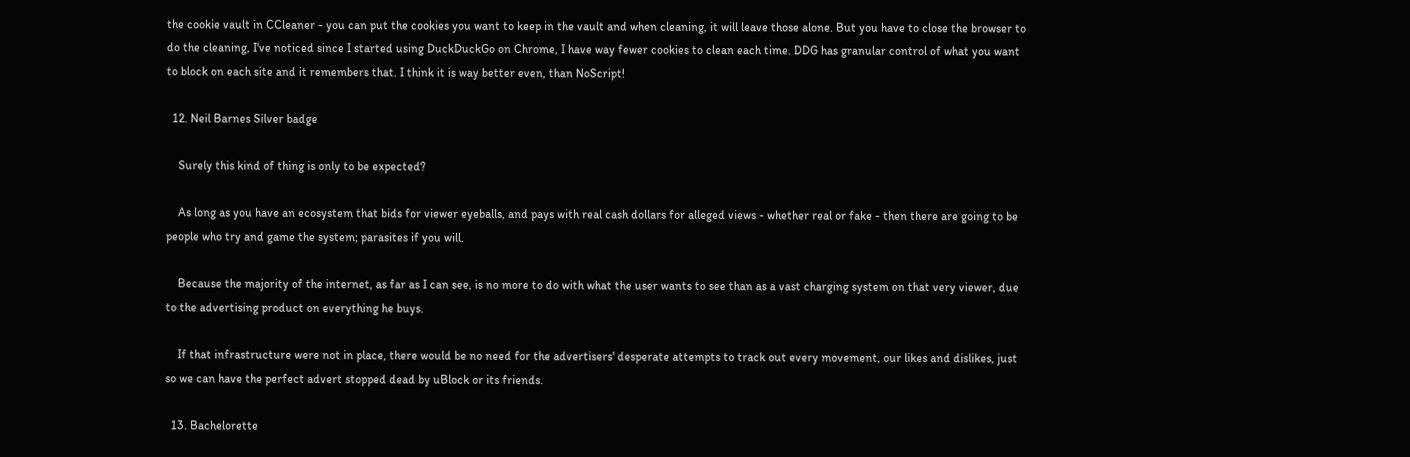the cookie vault in CCleaner - you can put the cookies you want to keep in the vault and when cleaning, it will leave those alone. But you have to close the browser to do the cleaning, I've noticed since I started using DuckDuckGo on Chrome, I have way fewer cookies to clean each time. DDG has granular control of what you want to block on each site and it remembers that. I think it is way better even, than NoScript!

  12. Neil Barnes Silver badge

    Surely this kind of thing is only to be expected?

    As long as you have an ecosystem that bids for viewer eyeballs, and pays with real cash dollars for alleged views - whether real or fake - then there are going to be people who try and game the system; parasites if you will.

    Because the majority of the internet, as far as I can see, is no more to do with what the user wants to see than as a vast charging system on that very viewer, due to the advertising product on everything he buys.

    If that infrastructure were not in place, there would be no need for the advertisers' desperate attempts to track out every movement, our likes and dislikes, just so we can have the perfect advert stopped dead by uBlock or its friends.

  13. Bachelorette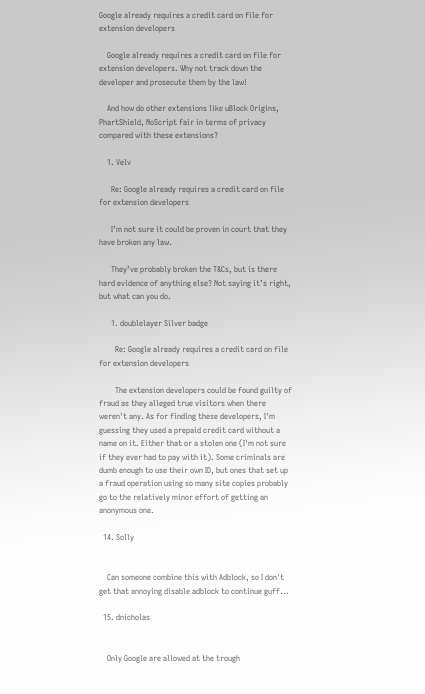Google already requires a credit card on file for extension developers

    Google already requires a credit card on file for extension developers. Why not track down the developer and prosecute them by the law!

    And how do other extensions like uBlock Origins, PhartShield, NoScript fair in terms of privacy compared with these extensions?

    1. Velv

      Re: Google already requires a credit card on file for extension developers

      I’m not sure it could be proven in court that they have broken any law.

      They’ve probably broken the T&Cs, but is there hard evidence of anything else? Not saying it’s right, but what can you do.

      1. doublelayer Silver badge

        Re: Google already requires a credit card on file for extension developers

        The extension developers could be found guilty of fraud as they alleged true visitors when there weren't any. As for finding these developers, I'm guessing they used a prepaid credit card without a name on it. Either that or a stolen one (I'm not sure if they ever had to pay with it). Some criminals are dumb enough to use their own ID, but ones that set up a fraud operation using so many site copies probably go to the relatively minor effort of getting an anonymous one.

  14. Solly


    Can someone combine this with Adblock, so I don't get that annoying disable adblock to continue guff...

  15. dnicholas


    Only Google are allowed at the trough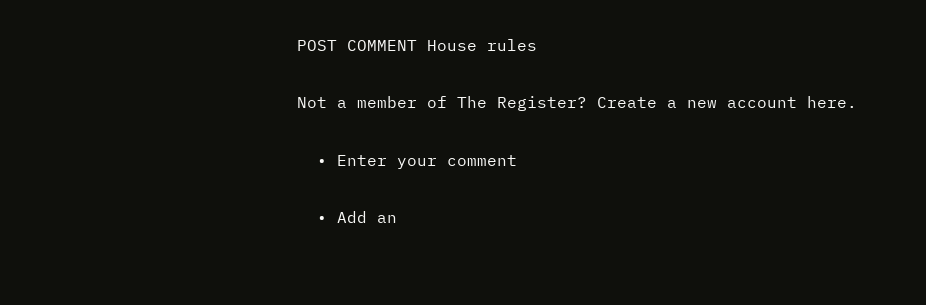POST COMMENT House rules

Not a member of The Register? Create a new account here.

  • Enter your comment

  • Add an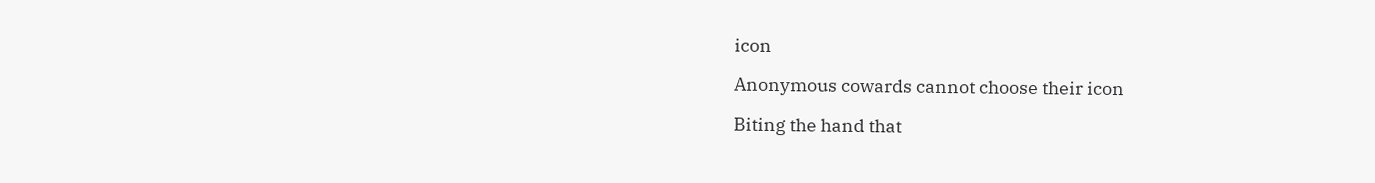icon

Anonymous cowards cannot choose their icon

Biting the hand that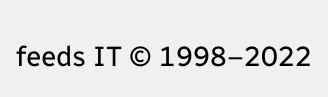feeds IT © 1998–2022